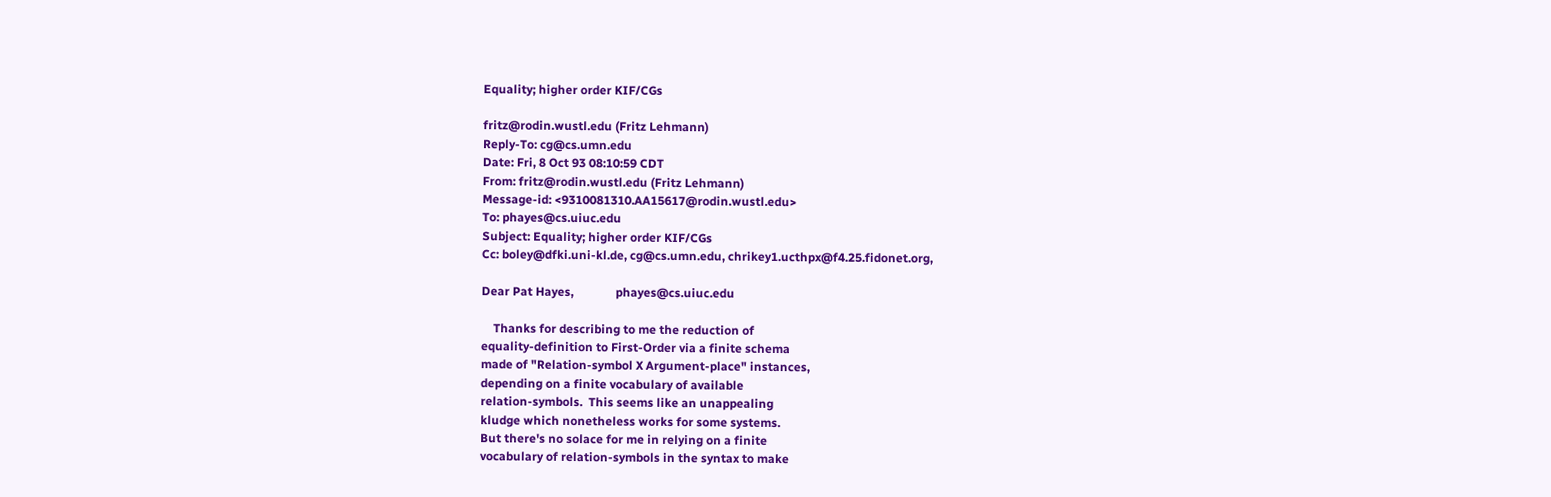Equality; higher order KIF/CGs

fritz@rodin.wustl.edu (Fritz Lehmann)
Reply-To: cg@cs.umn.edu
Date: Fri, 8 Oct 93 08:10:59 CDT
From: fritz@rodin.wustl.edu (Fritz Lehmann)
Message-id: <9310081310.AA15617@rodin.wustl.edu>
To: phayes@cs.uiuc.edu
Subject: Equality; higher order KIF/CGs
Cc: boley@dfki.uni-kl.de, cg@cs.umn.edu, chrikey1.ucthpx@f4.25.fidonet.org,

Dear Pat Hayes,              phayes@cs.uiuc.edu

    Thanks for describing to me the reduction of
equality-definition to First-Order via a finite schema
made of "Relation-symbol X Argument-place" instances,
depending on a finite vocabulary of available
relation-symbols.  This seems like an unappealing
kludge which nonetheless works for some systems.
But there's no solace for me in relying on a finite
vocabulary of relation-symbols in the syntax to make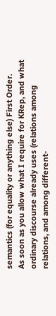semantics (for equality or anything else) First Order.
As soon as you allow what I require for KRep, and what
ordinary discourse already uses (relations among
relations, and among different-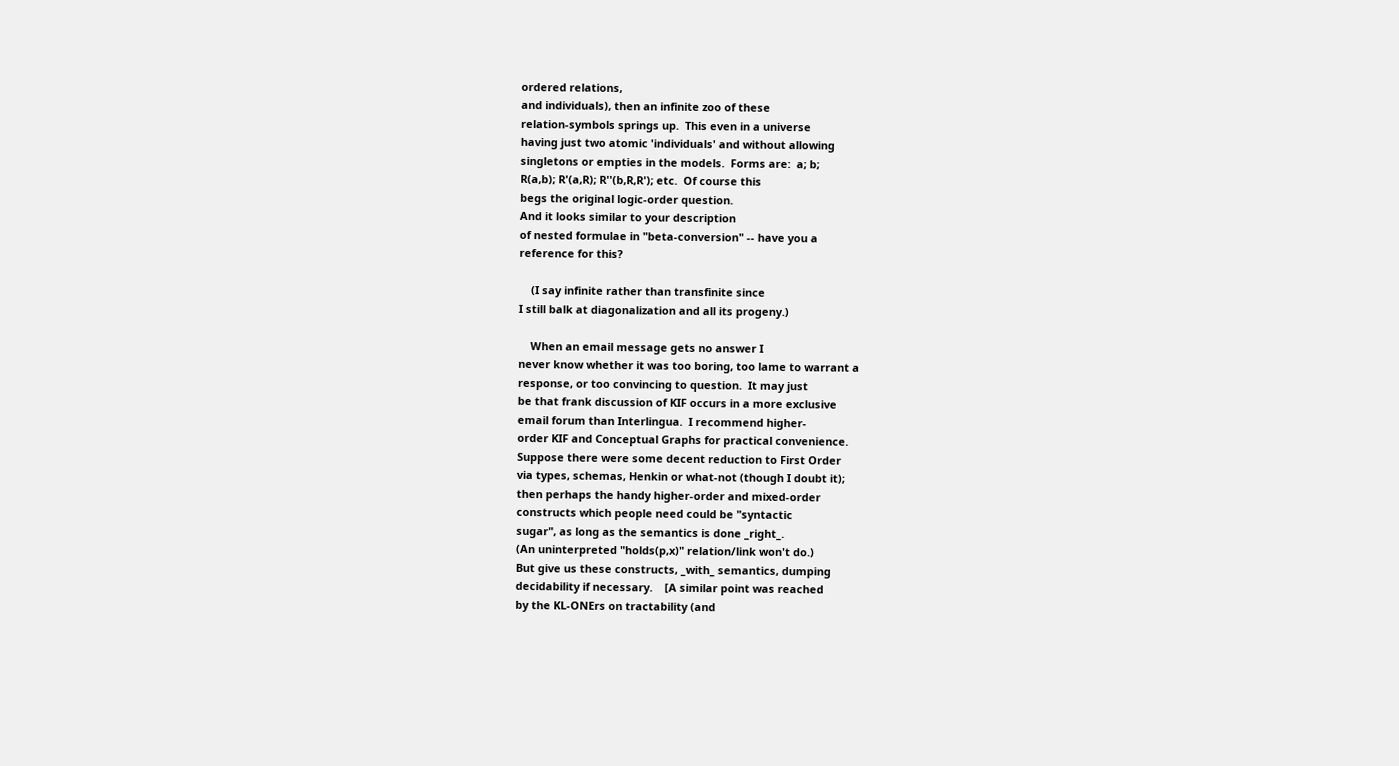ordered relations,
and individuals), then an infinite zoo of these
relation-symbols springs up.  This even in a universe
having just two atomic 'individuals' and without allowing
singletons or empties in the models.  Forms are:  a; b;
R(a,b); R'(a,R); R''(b,R,R'); etc.  Of course this
begs the original logic-order question.
And it looks similar to your description
of nested formulae in "beta-conversion" -- have you a
reference for this?

    (I say infinite rather than transfinite since
I still balk at diagonalization and all its progeny.)

    When an email message gets no answer I
never know whether it was too boring, too lame to warrant a
response, or too convincing to question.  It may just
be that frank discussion of KIF occurs in a more exclusive
email forum than Interlingua.  I recommend higher-
order KIF and Conceptual Graphs for practical convenience.
Suppose there were some decent reduction to First Order
via types, schemas, Henkin or what-not (though I doubt it);
then perhaps the handy higher-order and mixed-order
constructs which people need could be "syntactic
sugar", as long as the semantics is done _right_.
(An uninterpreted "holds(p,x)" relation/link won't do.)
But give us these constructs, _with_ semantics, dumping
decidability if necessary.    [A similar point was reached
by the KL-ONErs on tractability (and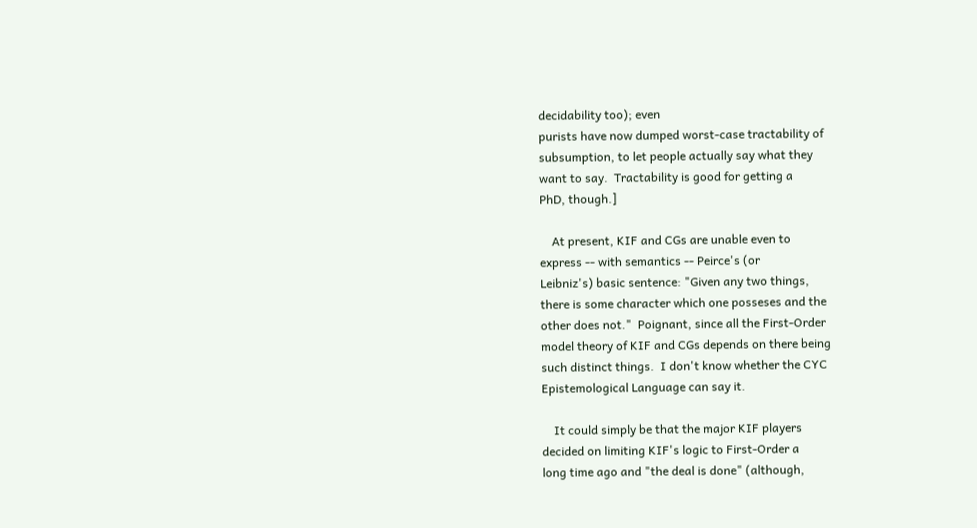decidability too); even
purists have now dumped worst-case tractability of
subsumption, to let people actually say what they
want to say.  Tractability is good for getting a
PhD, though.]

    At present, KIF and CGs are unable even to
express -- with semantics -- Peirce's (or
Leibniz's) basic sentence: "Given any two things,
there is some character which one posseses and the
other does not."  Poignant, since all the First-Order
model theory of KIF and CGs depends on there being
such distinct things.  I don't know whether the CYC
Epistemological Language can say it.

    It could simply be that the major KIF players
decided on limiting KIF's logic to First-Order a
long time ago and "the deal is done" (although,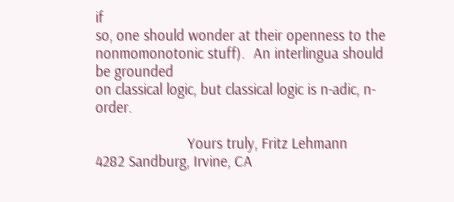if
so, one should wonder at their openness to the
nonmomonotonic stuff).  An interlingua should be grounded
on classical logic, but classical logic is n-adic, n-order.

                       Yours truly, Fritz Lehmann
4282 Sandburg, Irvine, CA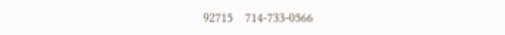92715    714-733-0566